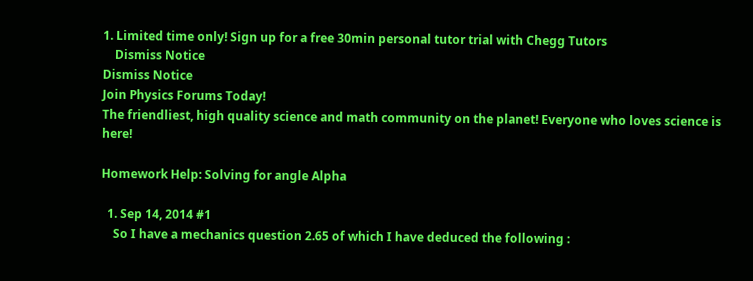1. Limited time only! Sign up for a free 30min personal tutor trial with Chegg Tutors
    Dismiss Notice
Dismiss Notice
Join Physics Forums Today!
The friendliest, high quality science and math community on the planet! Everyone who loves science is here!

Homework Help: Solving for angle Alpha

  1. Sep 14, 2014 #1
    So I have a mechanics question 2.65 of which I have deduced the following :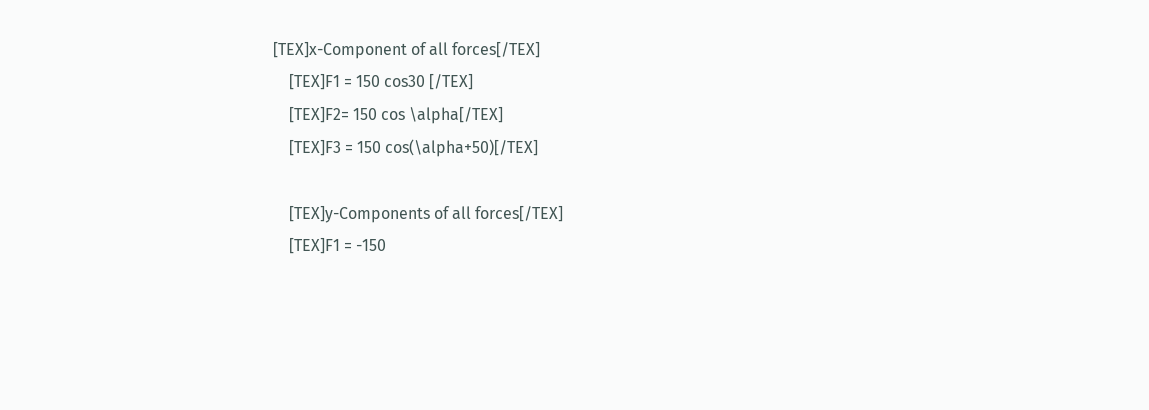[TEX]x-Component of all forces[/TEX]
    [TEX]F1 = 150 cos30 [/TEX]
    [TEX]F2= 150 cos \alpha[/TEX]
    [TEX]F3 = 150 cos(\alpha+50)[/TEX]

    [TEX]y-Components of all forces[/TEX]
    [TEX]F1 = -150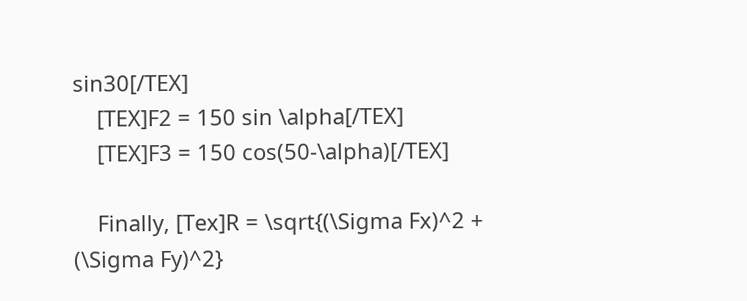sin30[/TEX]
    [TEX]F2 = 150 sin \alpha[/TEX]
    [TEX]F3 = 150 cos(50-\alpha)[/TEX]

    Finally, [Tex]R = \sqrt{(\Sigma Fx)^2 + (\Sigma Fy)^2}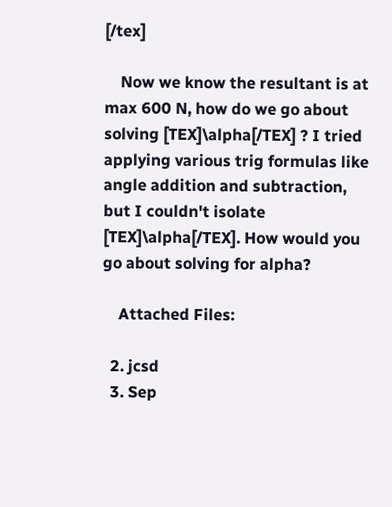[/tex]

    Now we know the resultant is at max 600 N, how do we go about solving [TEX]\alpha[/TEX] ? I tried applying various trig formulas like angle addition and subtraction, but I couldn't isolate [TEX]\alpha[/TEX]. How would you go about solving for alpha?

    Attached Files:

  2. jcsd
  3. Sep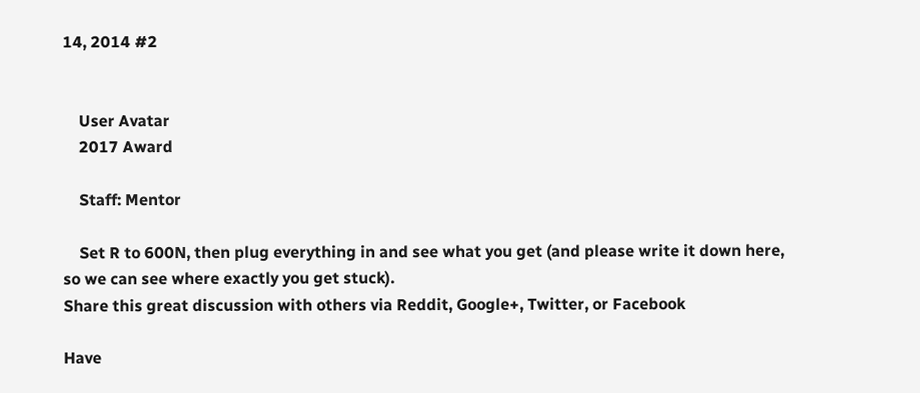14, 2014 #2


    User Avatar
    2017 Award

    Staff: Mentor

    Set R to 600N, then plug everything in and see what you get (and please write it down here, so we can see where exactly you get stuck).
Share this great discussion with others via Reddit, Google+, Twitter, or Facebook

Have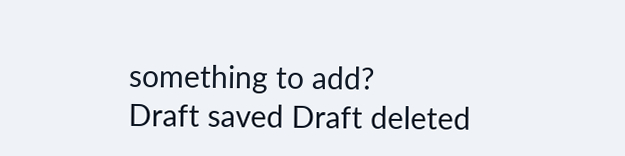something to add?
Draft saved Draft deleted